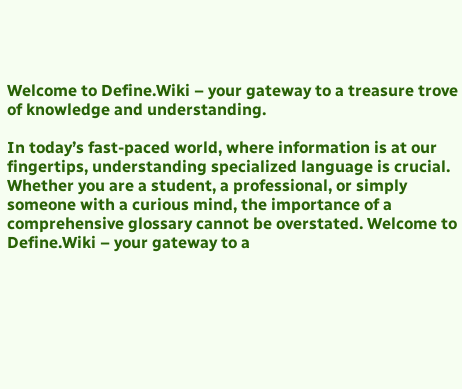Welcome to Define.Wiki – your gateway to a treasure trove of knowledge and understanding.

In today’s fast-paced world, where information is at our fingertips, understanding specialized language is crucial. Whether you are a student, a professional, or simply someone with a curious mind, the importance of a comprehensive glossary cannot be overstated. Welcome to Define.Wiki – your gateway to a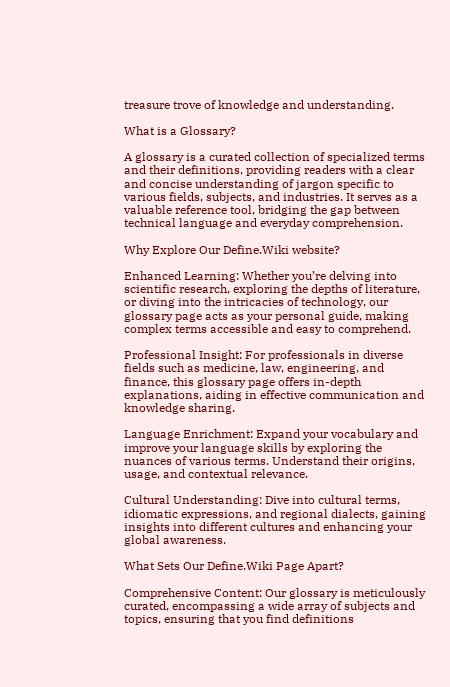treasure trove of knowledge and understanding.

What is a Glossary?

A glossary is a curated collection of specialized terms and their definitions, providing readers with a clear and concise understanding of jargon specific to various fields, subjects, and industries. It serves as a valuable reference tool, bridging the gap between technical language and everyday comprehension.

Why Explore Our Define.Wiki website?

Enhanced Learning: Whether you’re delving into scientific research, exploring the depths of literature, or diving into the intricacies of technology, our glossary page acts as your personal guide, making complex terms accessible and easy to comprehend.

Professional Insight: For professionals in diverse fields such as medicine, law, engineering, and finance, this glossary page offers in-depth explanations, aiding in effective communication and knowledge sharing.

Language Enrichment: Expand your vocabulary and improve your language skills by exploring the nuances of various terms. Understand their origins, usage, and contextual relevance.

Cultural Understanding: Dive into cultural terms, idiomatic expressions, and regional dialects, gaining insights into different cultures and enhancing your global awareness.

What Sets Our Define.Wiki Page Apart?

Comprehensive Content: Our glossary is meticulously curated, encompassing a wide array of subjects and topics, ensuring that you find definitions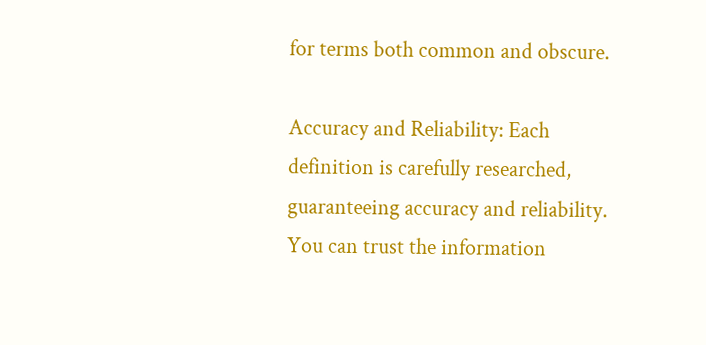for terms both common and obscure.

Accuracy and Reliability: Each definition is carefully researched, guaranteeing accuracy and reliability. You can trust the information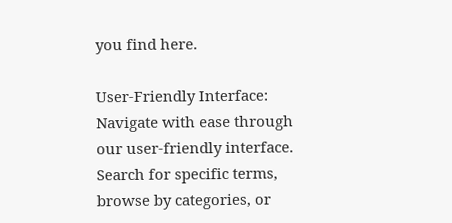you find here.

User-Friendly Interface: Navigate with ease through our user-friendly interface. Search for specific terms, browse by categories, or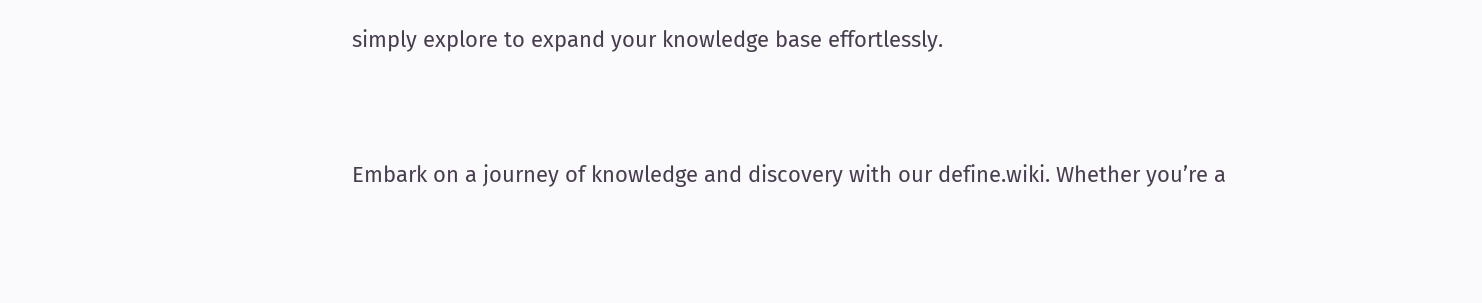simply explore to expand your knowledge base effortlessly.


Embark on a journey of knowledge and discovery with our define.wiki. Whether you’re a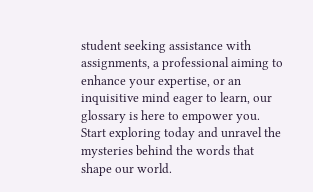student seeking assistance with assignments, a professional aiming to enhance your expertise, or an inquisitive mind eager to learn, our glossary is here to empower you. Start exploring today and unravel the mysteries behind the words that shape our world.